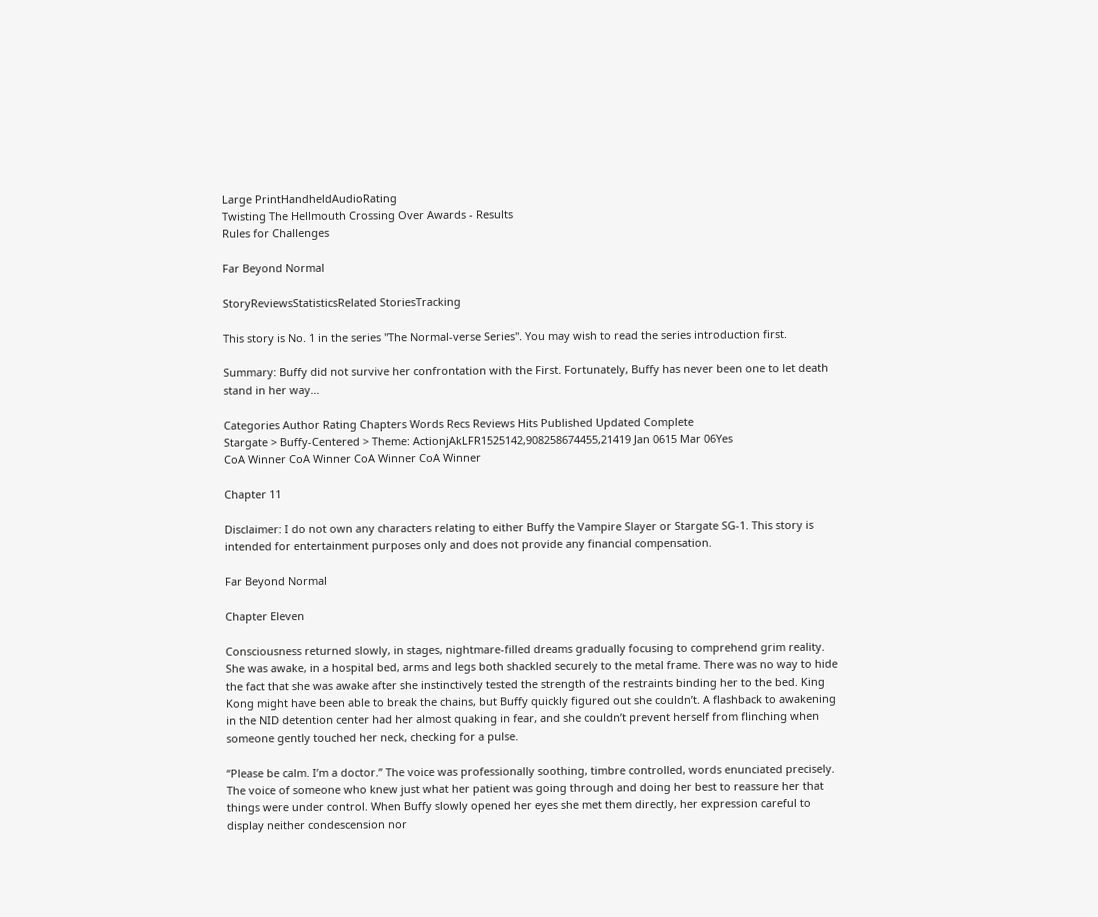Large PrintHandheldAudioRating
Twisting The Hellmouth Crossing Over Awards - Results
Rules for Challenges

Far Beyond Normal

StoryReviewsStatisticsRelated StoriesTracking

This story is No. 1 in the series "The Normal-verse Series". You may wish to read the series introduction first.

Summary: Buffy did not survive her confrontation with the First. Fortunately, Buffy has never been one to let death stand in her way...

Categories Author Rating Chapters Words Recs Reviews Hits Published Updated Complete
Stargate > Buffy-Centered > Theme: ActionjAkLFR1525142,908258674455,21419 Jan 0615 Mar 06Yes
CoA Winner CoA Winner CoA Winner CoA Winner

Chapter 11

Disclaimer: I do not own any characters relating to either Buffy the Vampire Slayer or Stargate SG-1. This story is intended for entertainment purposes only and does not provide any financial compensation.

Far Beyond Normal

Chapter Eleven

Consciousness returned slowly, in stages, nightmare-filled dreams gradually focusing to comprehend grim reality. She was awake, in a hospital bed, arms and legs both shackled securely to the metal frame. There was no way to hide the fact that she was awake after she instinctively tested the strength of the restraints binding her to the bed. King Kong might have been able to break the chains, but Buffy quickly figured out she couldn’t. A flashback to awakening in the NID detention center had her almost quaking in fear, and she couldn’t prevent herself from flinching when someone gently touched her neck, checking for a pulse.

“Please be calm. I’m a doctor.” The voice was professionally soothing, timbre controlled, words enunciated precisely. The voice of someone who knew just what her patient was going through and doing her best to reassure her that things were under control. When Buffy slowly opened her eyes she met them directly, her expression careful to display neither condescension nor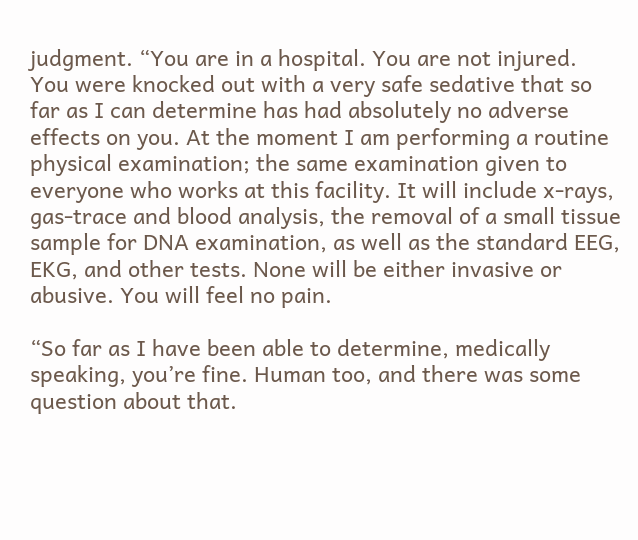judgment. “You are in a hospital. You are not injured. You were knocked out with a very safe sedative that so far as I can determine has had absolutely no adverse effects on you. At the moment I am performing a routine physical examination; the same examination given to everyone who works at this facility. It will include x-rays, gas-trace and blood analysis, the removal of a small tissue sample for DNA examination, as well as the standard EEG, EKG, and other tests. None will be either invasive or abusive. You will feel no pain.

“So far as I have been able to determine, medically speaking, you’re fine. Human too, and there was some question about that.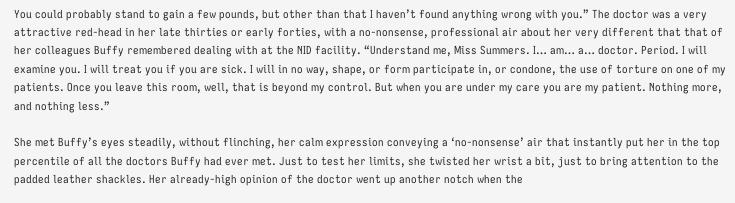You could probably stand to gain a few pounds, but other than that I haven’t found anything wrong with you.” The doctor was a very attractive red-head in her late thirties or early forties, with a no-nonsense, professional air about her very different that that of her colleagues Buffy remembered dealing with at the NID facility. “Understand me, Miss Summers. I… am… a… doctor. Period. I will examine you. I will treat you if you are sick. I will in no way, shape, or form participate in, or condone, the use of torture on one of my patients. Once you leave this room, well, that is beyond my control. But when you are under my care you are my patient. Nothing more, and nothing less.”

She met Buffy’s eyes steadily, without flinching, her calm expression conveying a ‘no-nonsense’ air that instantly put her in the top percentile of all the doctors Buffy had ever met. Just to test her limits, she twisted her wrist a bit, just to bring attention to the padded leather shackles. Her already-high opinion of the doctor went up another notch when the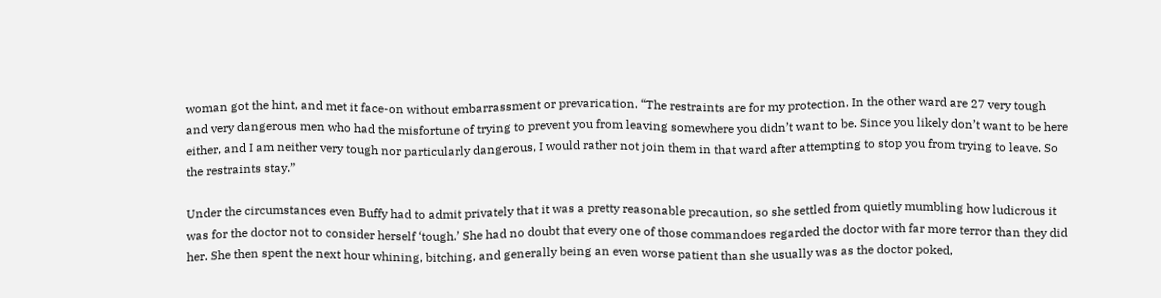woman got the hint, and met it face-on without embarrassment or prevarication. “The restraints are for my protection. In the other ward are 27 very tough and very dangerous men who had the misfortune of trying to prevent you from leaving somewhere you didn’t want to be. Since you likely don’t want to be here either, and I am neither very tough nor particularly dangerous, I would rather not join them in that ward after attempting to stop you from trying to leave. So the restraints stay.”

Under the circumstances even Buffy had to admit privately that it was a pretty reasonable precaution, so she settled from quietly mumbling how ludicrous it was for the doctor not to consider herself ‘tough.’ She had no doubt that every one of those commandoes regarded the doctor with far more terror than they did her. She then spent the next hour whining, bitching, and generally being an even worse patient than she usually was as the doctor poked,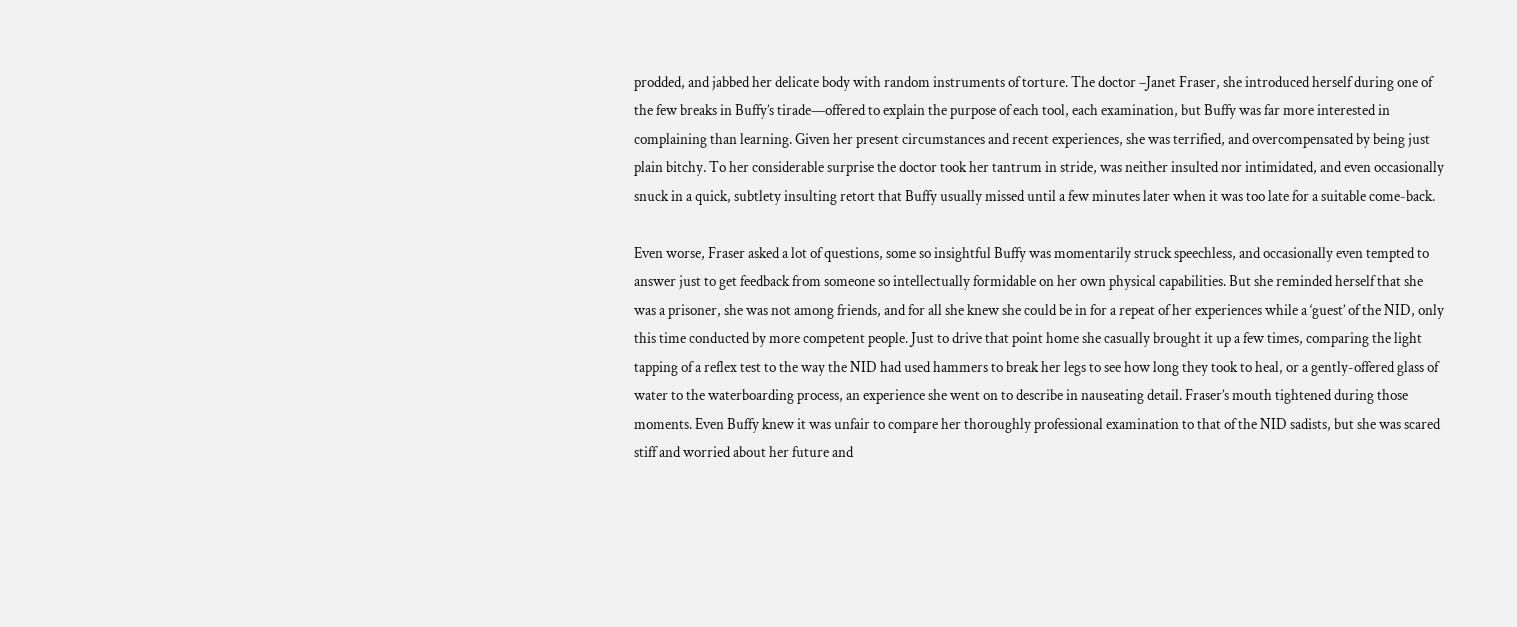prodded, and jabbed her delicate body with random instruments of torture. The doctor –Janet Fraser, she introduced herself during one of the few breaks in Buffy’s tirade—offered to explain the purpose of each tool, each examination, but Buffy was far more interested in complaining than learning. Given her present circumstances and recent experiences, she was terrified, and overcompensated by being just plain bitchy. To her considerable surprise the doctor took her tantrum in stride, was neither insulted nor intimidated, and even occasionally snuck in a quick, subtlety insulting retort that Buffy usually missed until a few minutes later when it was too late for a suitable come-back.

Even worse, Fraser asked a lot of questions, some so insightful Buffy was momentarily struck speechless, and occasionally even tempted to answer just to get feedback from someone so intellectually formidable on her own physical capabilities. But she reminded herself that she was a prisoner, she was not among friends, and for all she knew she could be in for a repeat of her experiences while a ‘guest’ of the NID, only this time conducted by more competent people. Just to drive that point home she casually brought it up a few times, comparing the light tapping of a reflex test to the way the NID had used hammers to break her legs to see how long they took to heal, or a gently-offered glass of water to the waterboarding process, an experience she went on to describe in nauseating detail. Fraser’s mouth tightened during those moments. Even Buffy knew it was unfair to compare her thoroughly professional examination to that of the NID sadists, but she was scared stiff and worried about her future and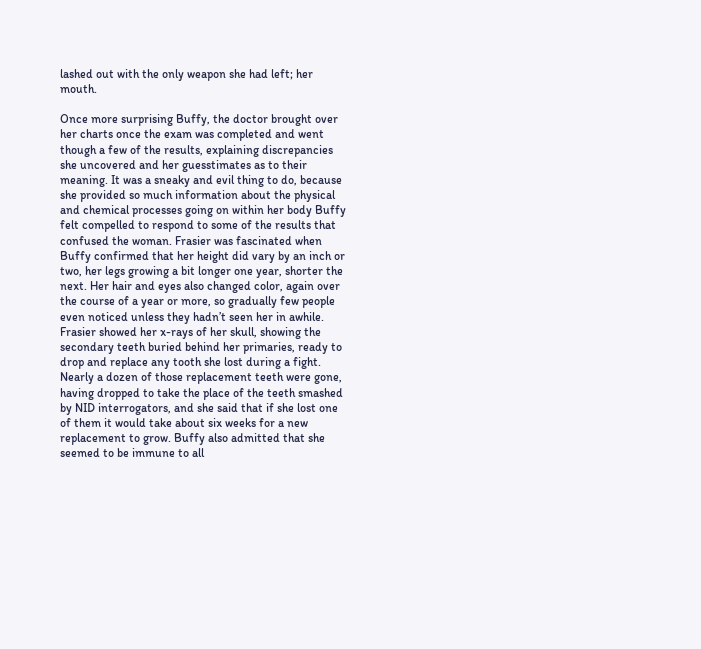lashed out with the only weapon she had left; her mouth.

Once more surprising Buffy, the doctor brought over her charts once the exam was completed and went though a few of the results, explaining discrepancies she uncovered and her guesstimates as to their meaning. It was a sneaky and evil thing to do, because she provided so much information about the physical and chemical processes going on within her body Buffy felt compelled to respond to some of the results that confused the woman. Frasier was fascinated when Buffy confirmed that her height did vary by an inch or two, her legs growing a bit longer one year, shorter the next. Her hair and eyes also changed color, again over the course of a year or more, so gradually few people even noticed unless they hadn’t seen her in awhile. Frasier showed her x-rays of her skull, showing the secondary teeth buried behind her primaries, ready to drop and replace any tooth she lost during a fight. Nearly a dozen of those replacement teeth were gone, having dropped to take the place of the teeth smashed by NID interrogators, and she said that if she lost one of them it would take about six weeks for a new replacement to grow. Buffy also admitted that she seemed to be immune to all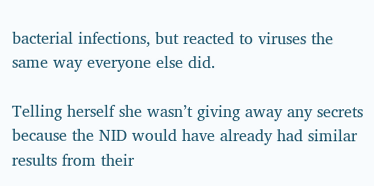bacterial infections, but reacted to viruses the same way everyone else did.

Telling herself she wasn’t giving away any secrets because the NID would have already had similar results from their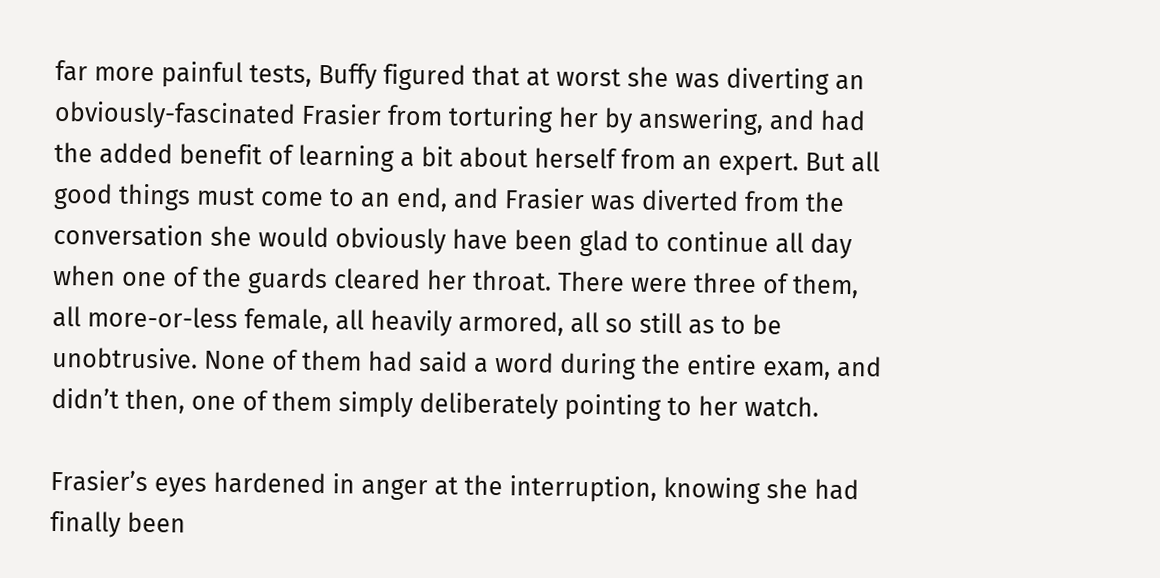far more painful tests, Buffy figured that at worst she was diverting an obviously-fascinated Frasier from torturing her by answering, and had the added benefit of learning a bit about herself from an expert. But all good things must come to an end, and Frasier was diverted from the conversation she would obviously have been glad to continue all day when one of the guards cleared her throat. There were three of them, all more-or-less female, all heavily armored, all so still as to be unobtrusive. None of them had said a word during the entire exam, and didn’t then, one of them simply deliberately pointing to her watch.

Frasier’s eyes hardened in anger at the interruption, knowing she had finally been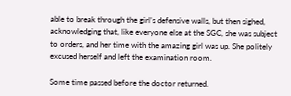able to break through the girl’s defensive walls, but then sighed, acknowledging that, like everyone else at the SGC, she was subject to orders, and her time with the amazing girl was up. She politely excused herself and left the examination room.

Some time passed before the doctor returned.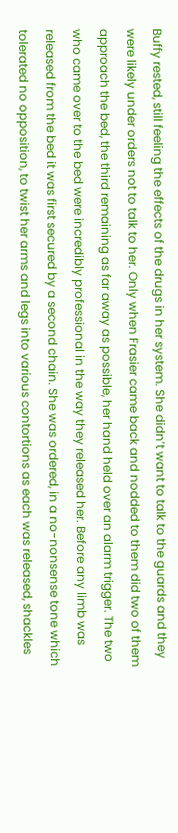Buffy rested, still feeling the effects of the drugs in her system. She didn’t want to talk to the guards and they were likely under orders not to talk to her. Only when Frasier came back and nodded to them did two of them approach the bed, the third remaining as far away as possible, her hand held over an alarm trigger. The two who came over to the bed were incredibly professional in the way they released her. Before any limb was released from the bed it was first secured by a second chain. She was ordered, in a no-nonsense tone which tolerated no opposition, to twist her arms and legs into various contortions as each was released, shackles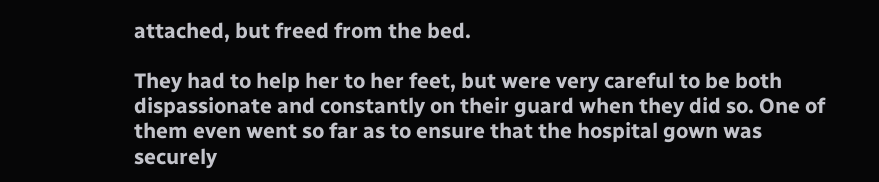attached, but freed from the bed.

They had to help her to her feet, but were very careful to be both dispassionate and constantly on their guard when they did so. One of them even went so far as to ensure that the hospital gown was securely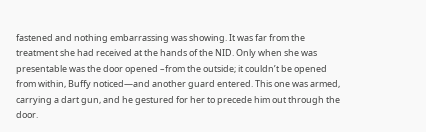fastened and nothing embarrassing was showing. It was far from the treatment she had received at the hands of the NID. Only when she was presentable was the door opened –from the outside; it couldn’t be opened from within, Buffy noticed—and another guard entered. This one was armed, carrying a dart gun, and he gestured for her to precede him out through the door.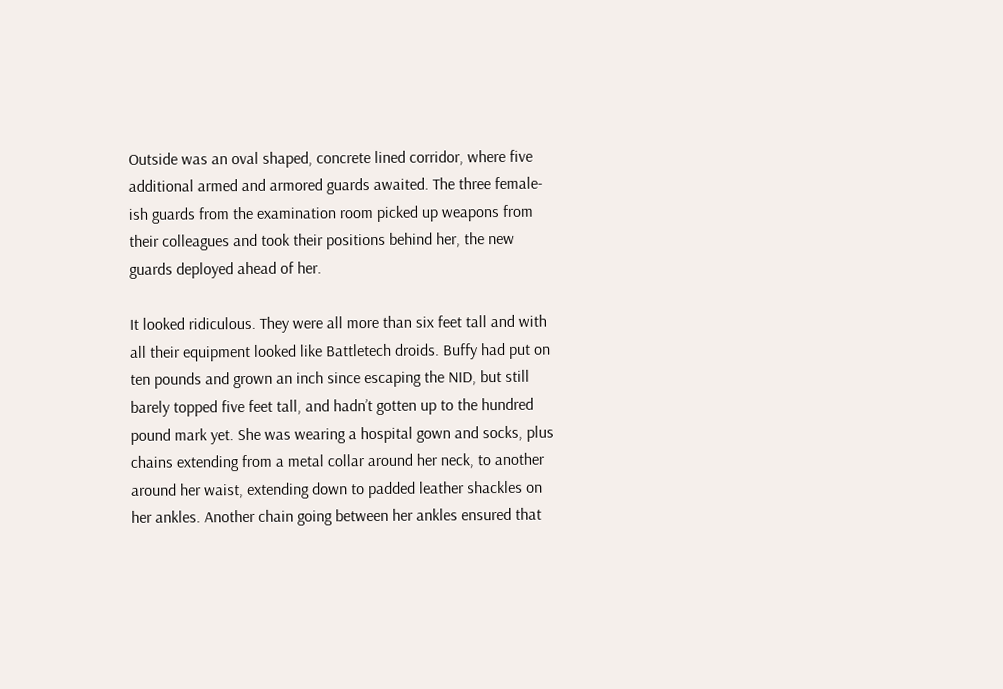Outside was an oval shaped, concrete lined corridor, where five additional armed and armored guards awaited. The three female-ish guards from the examination room picked up weapons from their colleagues and took their positions behind her, the new guards deployed ahead of her.

It looked ridiculous. They were all more than six feet tall and with all their equipment looked like Battletech droids. Buffy had put on ten pounds and grown an inch since escaping the NID, but still barely topped five feet tall, and hadn’t gotten up to the hundred pound mark yet. She was wearing a hospital gown and socks, plus chains extending from a metal collar around her neck, to another around her waist, extending down to padded leather shackles on her ankles. Another chain going between her ankles ensured that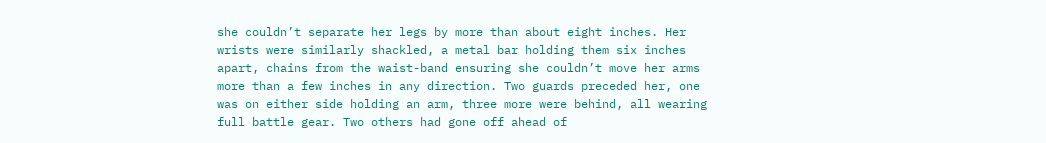she couldn’t separate her legs by more than about eight inches. Her wrists were similarly shackled, a metal bar holding them six inches apart, chains from the waist-band ensuring she couldn’t move her arms more than a few inches in any direction. Two guards preceded her, one was on either side holding an arm, three more were behind, all wearing full battle gear. Two others had gone off ahead of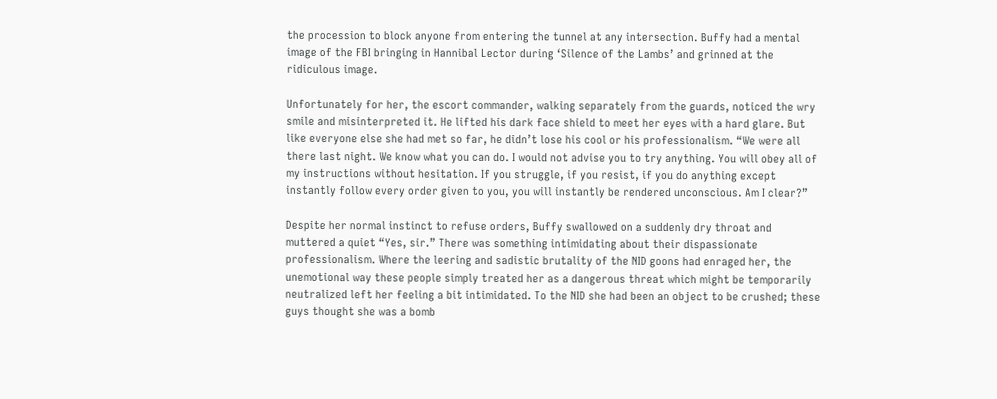the procession to block anyone from entering the tunnel at any intersection. Buffy had a mental image of the FBI bringing in Hannibal Lector during ‘Silence of the Lambs’ and grinned at the ridiculous image.

Unfortunately for her, the escort commander, walking separately from the guards, noticed the wry smile and misinterpreted it. He lifted his dark face shield to meet her eyes with a hard glare. But like everyone else she had met so far, he didn’t lose his cool or his professionalism. “We were all there last night. We know what you can do. I would not advise you to try anything. You will obey all of my instructions without hesitation. If you struggle, if you resist, if you do anything except instantly follow every order given to you, you will instantly be rendered unconscious. Am I clear?”

Despite her normal instinct to refuse orders, Buffy swallowed on a suddenly dry throat and muttered a quiet “Yes, sir.” There was something intimidating about their dispassionate professionalism. Where the leering and sadistic brutality of the NID goons had enraged her, the unemotional way these people simply treated her as a dangerous threat which might be temporarily neutralized left her feeling a bit intimidated. To the NID she had been an object to be crushed; these guys thought she was a bomb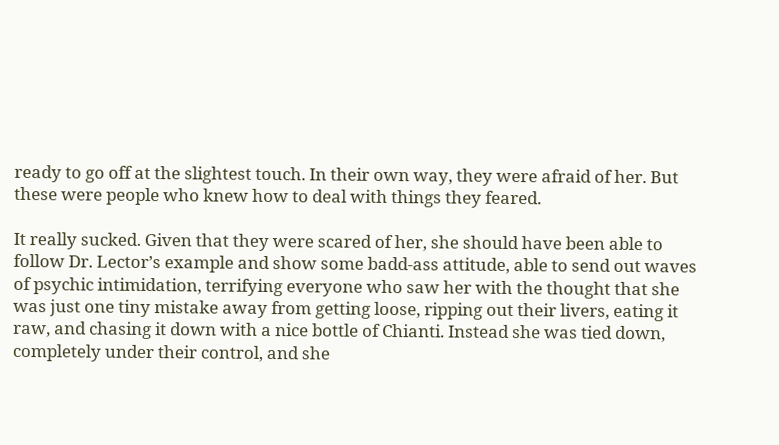ready to go off at the slightest touch. In their own way, they were afraid of her. But these were people who knew how to deal with things they feared.

It really sucked. Given that they were scared of her, she should have been able to follow Dr. Lector’s example and show some badd-ass attitude, able to send out waves of psychic intimidation, terrifying everyone who saw her with the thought that she was just one tiny mistake away from getting loose, ripping out their livers, eating it raw, and chasing it down with a nice bottle of Chianti. Instead she was tied down, completely under their control, and she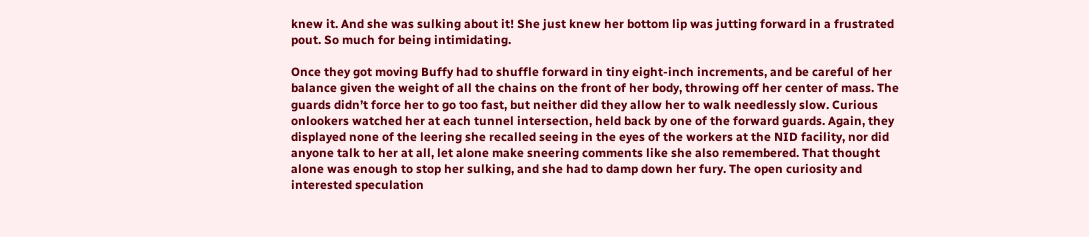knew it. And she was sulking about it! She just knew her bottom lip was jutting forward in a frustrated pout. So much for being intimidating.

Once they got moving Buffy had to shuffle forward in tiny eight-inch increments, and be careful of her balance given the weight of all the chains on the front of her body, throwing off her center of mass. The guards didn’t force her to go too fast, but neither did they allow her to walk needlessly slow. Curious onlookers watched her at each tunnel intersection, held back by one of the forward guards. Again, they displayed none of the leering she recalled seeing in the eyes of the workers at the NID facility, nor did anyone talk to her at all, let alone make sneering comments like she also remembered. That thought alone was enough to stop her sulking, and she had to damp down her fury. The open curiosity and interested speculation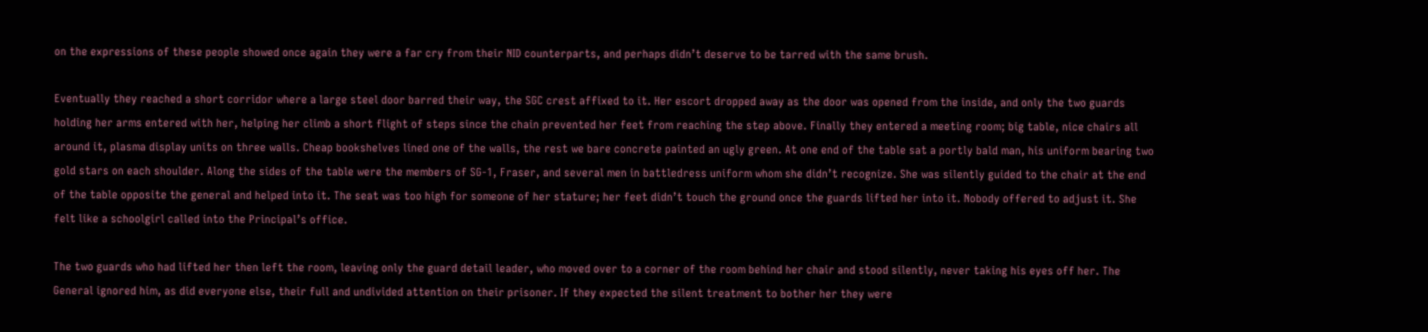on the expressions of these people showed once again they were a far cry from their NID counterparts, and perhaps didn’t deserve to be tarred with the same brush.

Eventually they reached a short corridor where a large steel door barred their way, the SGC crest affixed to it. Her escort dropped away as the door was opened from the inside, and only the two guards holding her arms entered with her, helping her climb a short flight of steps since the chain prevented her feet from reaching the step above. Finally they entered a meeting room; big table, nice chairs all around it, plasma display units on three walls. Cheap bookshelves lined one of the walls, the rest we bare concrete painted an ugly green. At one end of the table sat a portly bald man, his uniform bearing two gold stars on each shoulder. Along the sides of the table were the members of SG-1, Fraser, and several men in battledress uniform whom she didn’t recognize. She was silently guided to the chair at the end of the table opposite the general and helped into it. The seat was too high for someone of her stature; her feet didn’t touch the ground once the guards lifted her into it. Nobody offered to adjust it. She felt like a schoolgirl called into the Principal’s office.

The two guards who had lifted her then left the room, leaving only the guard detail leader, who moved over to a corner of the room behind her chair and stood silently, never taking his eyes off her. The General ignored him, as did everyone else, their full and undivided attention on their prisoner. If they expected the silent treatment to bother her they were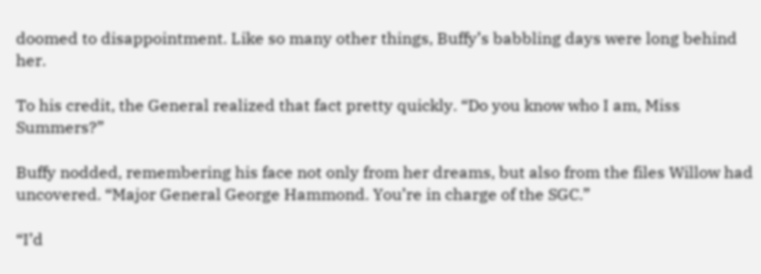doomed to disappointment. Like so many other things, Buffy’s babbling days were long behind her.

To his credit, the General realized that fact pretty quickly. “Do you know who I am, Miss Summers?”

Buffy nodded, remembering his face not only from her dreams, but also from the files Willow had uncovered. “Major General George Hammond. You’re in charge of the SGC.”

“I’d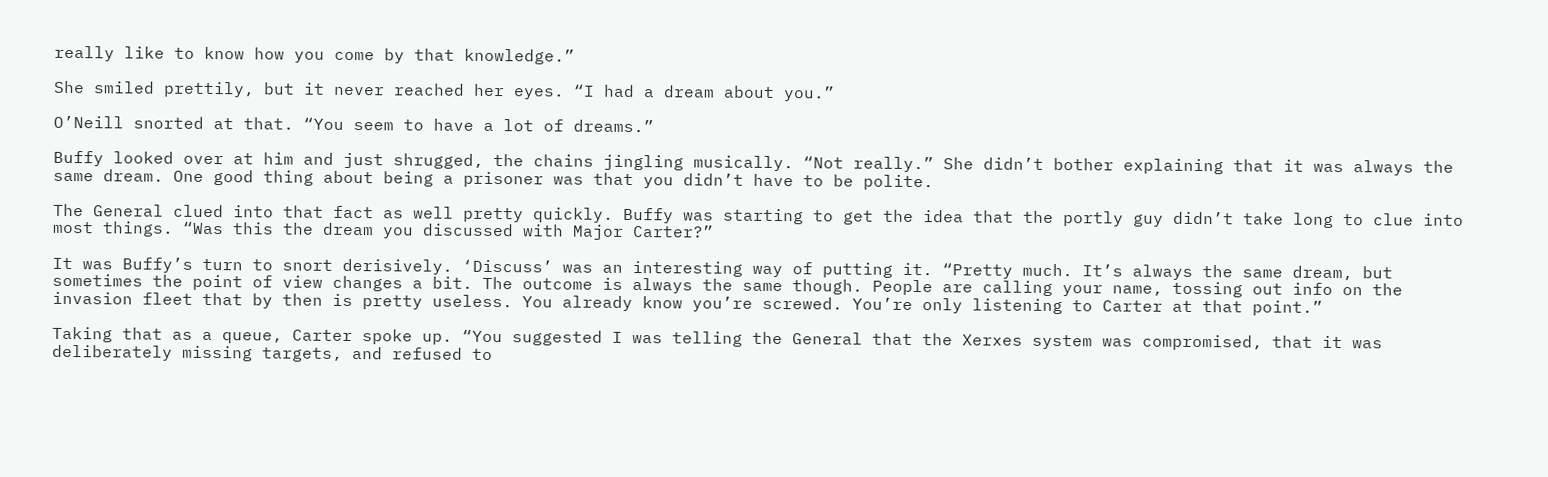really like to know how you come by that knowledge.”

She smiled prettily, but it never reached her eyes. “I had a dream about you.”

O’Neill snorted at that. “You seem to have a lot of dreams.”

Buffy looked over at him and just shrugged, the chains jingling musically. “Not really.” She didn’t bother explaining that it was always the same dream. One good thing about being a prisoner was that you didn’t have to be polite.

The General clued into that fact as well pretty quickly. Buffy was starting to get the idea that the portly guy didn’t take long to clue into most things. “Was this the dream you discussed with Major Carter?”

It was Buffy’s turn to snort derisively. ‘Discuss’ was an interesting way of putting it. “Pretty much. It’s always the same dream, but sometimes the point of view changes a bit. The outcome is always the same though. People are calling your name, tossing out info on the invasion fleet that by then is pretty useless. You already know you’re screwed. You’re only listening to Carter at that point.”

Taking that as a queue, Carter spoke up. “You suggested I was telling the General that the Xerxes system was compromised, that it was deliberately missing targets, and refused to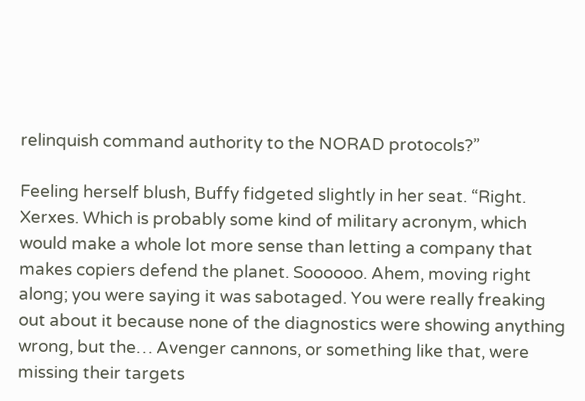relinquish command authority to the NORAD protocols?”

Feeling herself blush, Buffy fidgeted slightly in her seat. “Right. Xerxes. Which is probably some kind of military acronym, which would make a whole lot more sense than letting a company that makes copiers defend the planet. Soooooo. Ahem, moving right along; you were saying it was sabotaged. You were really freaking out about it because none of the diagnostics were showing anything wrong, but the… Avenger cannons, or something like that, were missing their targets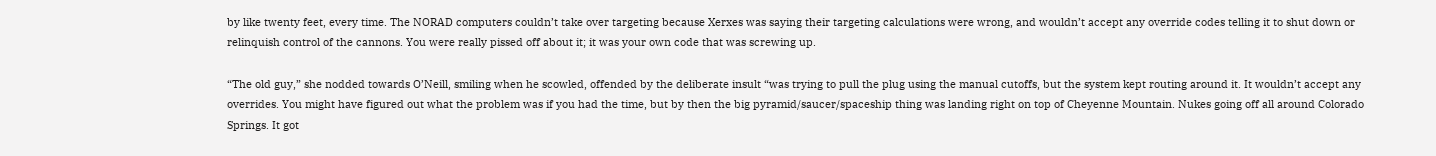by like twenty feet, every time. The NORAD computers couldn’t take over targeting because Xerxes was saying their targeting calculations were wrong, and wouldn’t accept any override codes telling it to shut down or relinquish control of the cannons. You were really pissed off about it; it was your own code that was screwing up.

“The old guy,” she nodded towards O’Neill, smiling when he scowled, offended by the deliberate insult “was trying to pull the plug using the manual cutoffs, but the system kept routing around it. It wouldn’t accept any overrides. You might have figured out what the problem was if you had the time, but by then the big pyramid/saucer/spaceship thing was landing right on top of Cheyenne Mountain. Nukes going off all around Colorado Springs. It got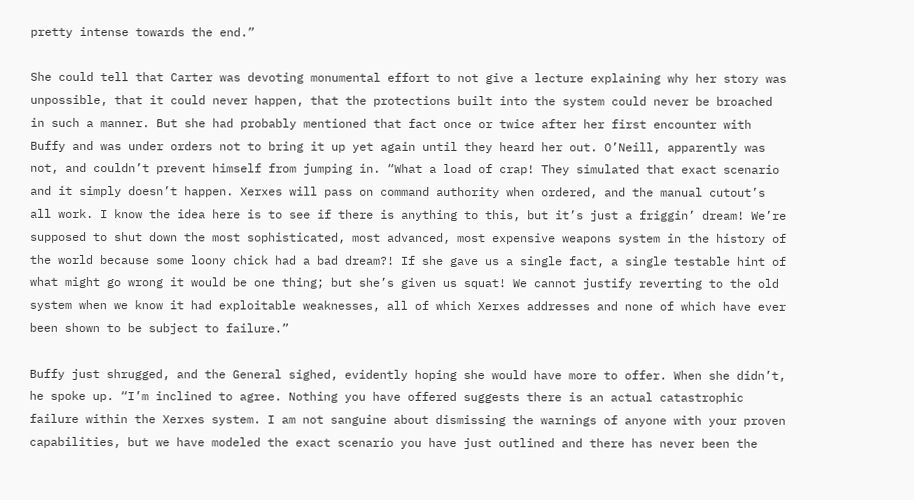pretty intense towards the end.”

She could tell that Carter was devoting monumental effort to not give a lecture explaining why her story was unpossible, that it could never happen, that the protections built into the system could never be broached in such a manner. But she had probably mentioned that fact once or twice after her first encounter with Buffy and was under orders not to bring it up yet again until they heard her out. O’Neill, apparently was not, and couldn’t prevent himself from jumping in. “What a load of crap! They simulated that exact scenario and it simply doesn’t happen. Xerxes will pass on command authority when ordered, and the manual cutout’s all work. I know the idea here is to see if there is anything to this, but it’s just a friggin’ dream! We’re supposed to shut down the most sophisticated, most advanced, most expensive weapons system in the history of the world because some loony chick had a bad dream?! If she gave us a single fact, a single testable hint of what might go wrong it would be one thing; but she’s given us squat! We cannot justify reverting to the old system when we know it had exploitable weaknesses, all of which Xerxes addresses and none of which have ever been shown to be subject to failure.”

Buffy just shrugged, and the General sighed, evidently hoping she would have more to offer. When she didn’t, he spoke up. “I’m inclined to agree. Nothing you have offered suggests there is an actual catastrophic failure within the Xerxes system. I am not sanguine about dismissing the warnings of anyone with your proven capabilities, but we have modeled the exact scenario you have just outlined and there has never been the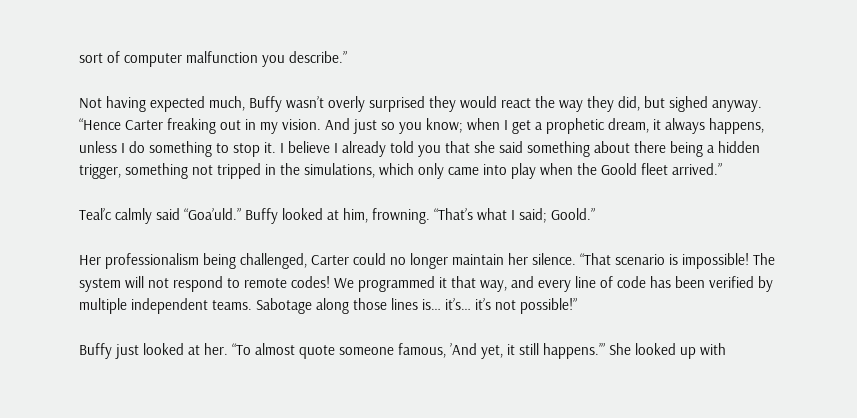sort of computer malfunction you describe.”

Not having expected much, Buffy wasn’t overly surprised they would react the way they did, but sighed anyway. “Hence Carter freaking out in my vision. And just so you know; when I get a prophetic dream, it always happens, unless I do something to stop it. I believe I already told you that she said something about there being a hidden trigger, something not tripped in the simulations, which only came into play when the Goold fleet arrived.”

Teal’c calmly said “Goa’uld.” Buffy looked at him, frowning. “That’s what I said; Goold.”

Her professionalism being challenged, Carter could no longer maintain her silence. “That scenario is impossible! The system will not respond to remote codes! We programmed it that way, and every line of code has been verified by multiple independent teams. Sabotage along those lines is… it’s… it’s not possible!”

Buffy just looked at her. “To almost quote someone famous, ’And yet, it still happens.’” She looked up with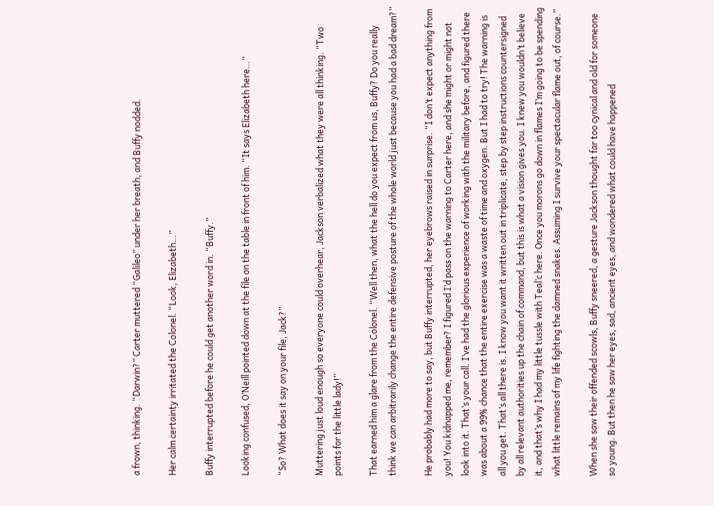a frown, thinking. “Darwin?” Carter muttered “Galileo” under her breath, and Buffy nodded.

Her calm certainty irritated the Colonel. “Look, Elizabeth…”

Buffy interrupted before he could get another word in. “Buffy.”

Looking confused, O’Neill pointed down at the file on the table in front of him. “It says Elizabeth here…”

“So? What does it say on your file, Jack?”

Muttering just loud enough so everyone could overhear, Jackson verbalized what they were all thinking. “Two points for the little lady!”

That earned him a glare from the Colonel. “Well then, what the hell do you expect from us, Buffy? Do you really think we can arbitrarily change the entire defensive posture of the whole world just because you had a bad dream?”

He probably had more to say, but Buffy interrupted, her eyebrows raised in surprise. “I don’t expect anything from you! You kidnapped me, remember? I figured I’d pass on the warning to Carter here, and she might or might not look into it. That’s your call. I’ve had the glorious experience of working with the military before, and figured there was about a 99% chance that the entire exercise was a waste of time and oxygen. But I had to try! The warning is all you get. That’s all there is. I know you want it written out in triplicate, step by step instructions countersigned by all relevant authorities up the chain of command, but this is what a vision gives you. I knew you wouldn’t believe it, and that’s why I had my little tussle with Teal’c here. Once you morons go down in flames I’m going to be spending what little remains of my life fighting the damned snakes. Assuming I survive your spectacular flame out, of course.”

When she saw their offended scowls, Buffy sneered, a gesture Jackson thought far too cynical and old for someone so young. But then he saw her eyes, sad, ancient eyes, and wondered what could have happened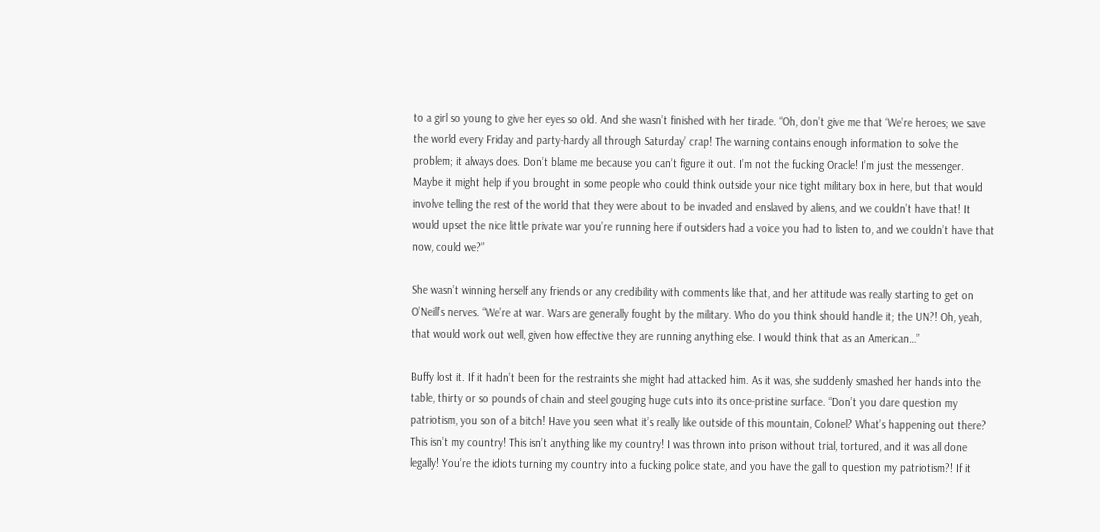to a girl so young to give her eyes so old. And she wasn’t finished with her tirade. “Oh, don’t give me that ‘We’re heroes; we save the world every Friday and party-hardy all through Saturday’ crap! The warning contains enough information to solve the problem; it always does. Don’t blame me because you can’t figure it out. I’m not the fucking Oracle! I’m just the messenger. Maybe it might help if you brought in some people who could think outside your nice tight military box in here, but that would involve telling the rest of the world that they were about to be invaded and enslaved by aliens, and we couldn’t have that! It would upset the nice little private war you’re running here if outsiders had a voice you had to listen to, and we couldn’t have that now, could we?”

She wasn’t winning herself any friends or any credibility with comments like that, and her attitude was really starting to get on O’Neill’s nerves. “We’re at war. Wars are generally fought by the military. Who do you think should handle it; the UN?! Oh, yeah, that would work out well, given how effective they are running anything else. I would think that as an American…”

Buffy lost it. If it hadn’t been for the restraints she might had attacked him. As it was, she suddenly smashed her hands into the table, thirty or so pounds of chain and steel gouging huge cuts into its once-pristine surface. “Don’t you dare question my patriotism, you son of a bitch! Have you seen what it’s really like outside of this mountain, Colonel? What’s happening out there? This isn’t my country! This isn’t anything like my country! I was thrown into prison without trial, tortured, and it was all done legally! You’re the idiots turning my country into a fucking police state, and you have the gall to question my patriotism?! If it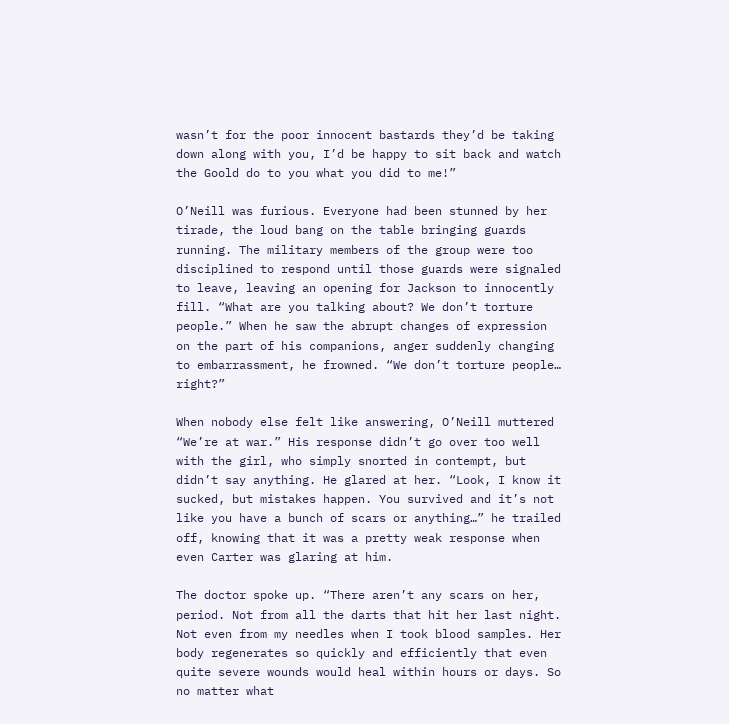wasn’t for the poor innocent bastards they’d be taking down along with you, I’d be happy to sit back and watch the Goold do to you what you did to me!”

O’Neill was furious. Everyone had been stunned by her tirade, the loud bang on the table bringing guards running. The military members of the group were too disciplined to respond until those guards were signaled to leave, leaving an opening for Jackson to innocently fill. “What are you talking about? We don’t torture people.” When he saw the abrupt changes of expression on the part of his companions, anger suddenly changing to embarrassment, he frowned. “We don’t torture people… right?”

When nobody else felt like answering, O’Neill muttered “We’re at war.” His response didn’t go over too well with the girl, who simply snorted in contempt, but didn’t say anything. He glared at her. “Look, I know it sucked, but mistakes happen. You survived and it’s not like you have a bunch of scars or anything…” he trailed off, knowing that it was a pretty weak response when even Carter was glaring at him.

The doctor spoke up. “There aren’t any scars on her, period. Not from all the darts that hit her last night. Not even from my needles when I took blood samples. Her body regenerates so quickly and efficiently that even quite severe wounds would heal within hours or days. So no matter what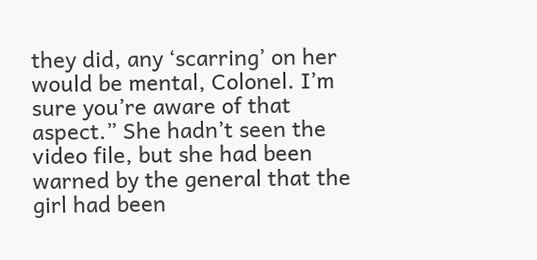they did, any ‘scarring’ on her would be mental, Colonel. I’m sure you’re aware of that aspect.” She hadn’t seen the video file, but she had been warned by the general that the girl had been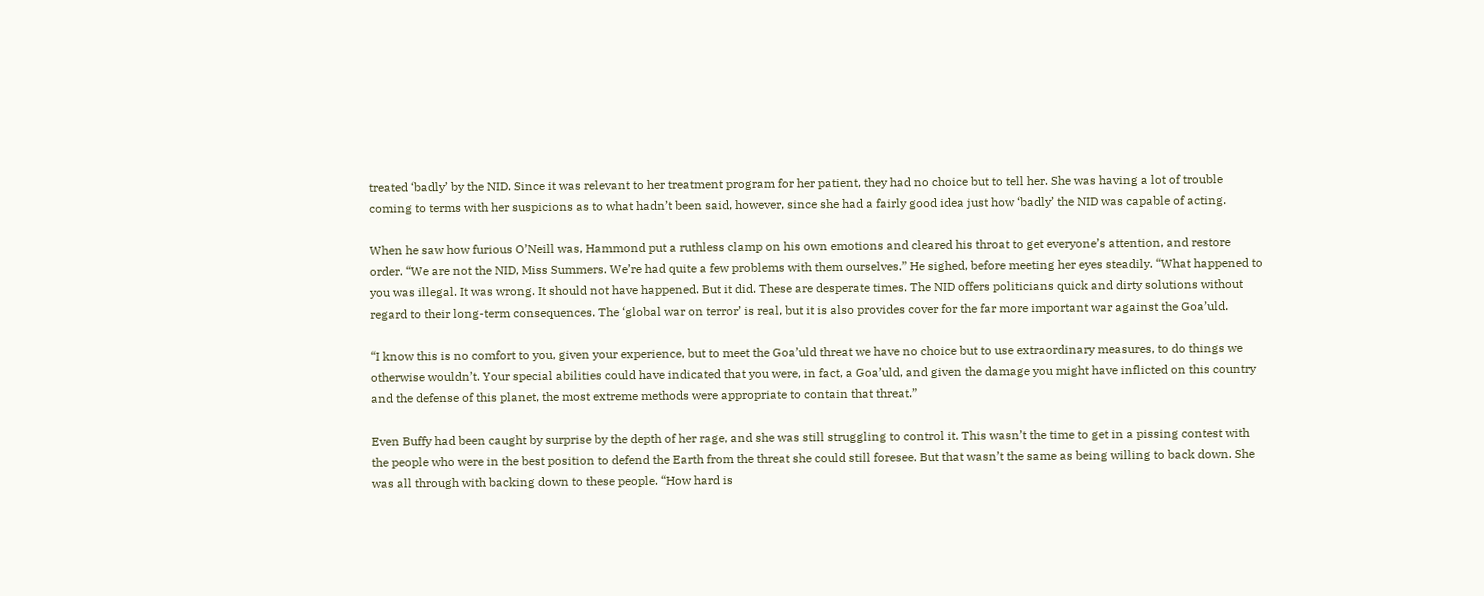treated ‘badly’ by the NID. Since it was relevant to her treatment program for her patient, they had no choice but to tell her. She was having a lot of trouble coming to terms with her suspicions as to what hadn’t been said, however, since she had a fairly good idea just how ‘badly’ the NID was capable of acting.

When he saw how furious O’Neill was, Hammond put a ruthless clamp on his own emotions and cleared his throat to get everyone’s attention, and restore order. “We are not the NID, Miss Summers. We’re had quite a few problems with them ourselves.” He sighed, before meeting her eyes steadily. “What happened to you was illegal. It was wrong. It should not have happened. But it did. These are desperate times. The NID offers politicians quick and dirty solutions without regard to their long-term consequences. The ‘global war on terror’ is real, but it is also provides cover for the far more important war against the Goa’uld.

“I know this is no comfort to you, given your experience, but to meet the Goa’uld threat we have no choice but to use extraordinary measures, to do things we otherwise wouldn’t. Your special abilities could have indicated that you were, in fact, a Goa’uld, and given the damage you might have inflicted on this country and the defense of this planet, the most extreme methods were appropriate to contain that threat.”

Even Buffy had been caught by surprise by the depth of her rage, and she was still struggling to control it. This wasn’t the time to get in a pissing contest with the people who were in the best position to defend the Earth from the threat she could still foresee. But that wasn’t the same as being willing to back down. She was all through with backing down to these people. “How hard is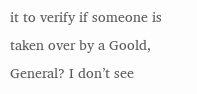it to verify if someone is taken over by a Goold, General? I don’t see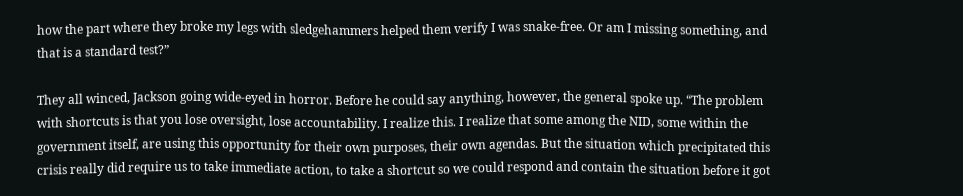how the part where they broke my legs with sledgehammers helped them verify I was snake-free. Or am I missing something, and that is a standard test?”

They all winced, Jackson going wide-eyed in horror. Before he could say anything, however, the general spoke up. “The problem with shortcuts is that you lose oversight, lose accountability. I realize this. I realize that some among the NID, some within the government itself, are using this opportunity for their own purposes, their own agendas. But the situation which precipitated this crisis really did require us to take immediate action, to take a shortcut so we could respond and contain the situation before it got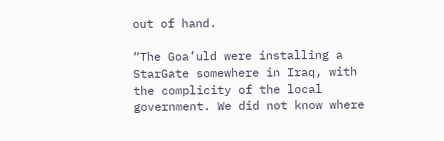out of hand.

“The Goa’uld were installing a StarGate somewhere in Iraq, with the complicity of the local government. We did not know where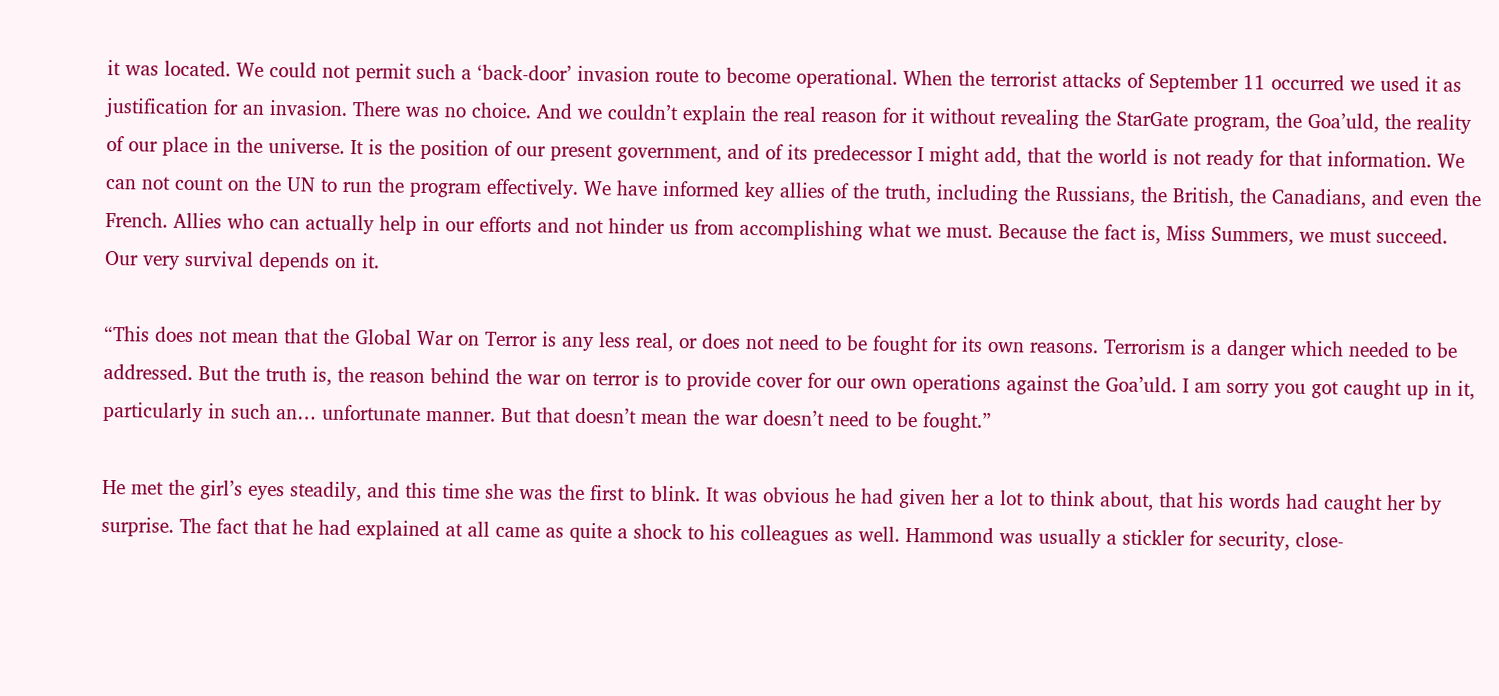it was located. We could not permit such a ‘back-door’ invasion route to become operational. When the terrorist attacks of September 11 occurred we used it as justification for an invasion. There was no choice. And we couldn’t explain the real reason for it without revealing the StarGate program, the Goa’uld, the reality of our place in the universe. It is the position of our present government, and of its predecessor I might add, that the world is not ready for that information. We can not count on the UN to run the program effectively. We have informed key allies of the truth, including the Russians, the British, the Canadians, and even the French. Allies who can actually help in our efforts and not hinder us from accomplishing what we must. Because the fact is, Miss Summers, we must succeed. Our very survival depends on it.

“This does not mean that the Global War on Terror is any less real, or does not need to be fought for its own reasons. Terrorism is a danger which needed to be addressed. But the truth is, the reason behind the war on terror is to provide cover for our own operations against the Goa’uld. I am sorry you got caught up in it, particularly in such an… unfortunate manner. But that doesn’t mean the war doesn’t need to be fought.”

He met the girl’s eyes steadily, and this time she was the first to blink. It was obvious he had given her a lot to think about, that his words had caught her by surprise. The fact that he had explained at all came as quite a shock to his colleagues as well. Hammond was usually a stickler for security, close-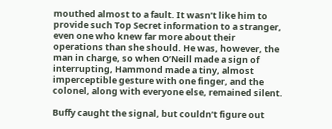mouthed almost to a fault. It wasn’t like him to provide such Top Secret information to a stranger, even one who knew far more about their operations than she should. He was, however, the man in charge, so when O’Neill made a sign of interrupting, Hammond made a tiny, almost imperceptible gesture with one finger, and the colonel, along with everyone else, remained silent.

Buffy caught the signal, but couldn’t figure out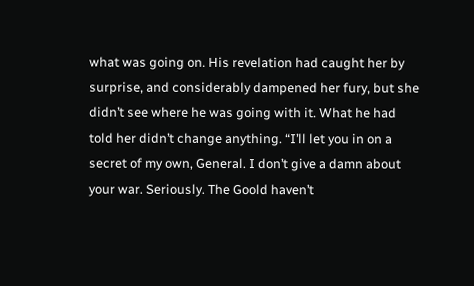what was going on. His revelation had caught her by surprise, and considerably dampened her fury, but she didn’t see where he was going with it. What he had told her didn’t change anything. “I’ll let you in on a secret of my own, General. I don’t give a damn about your war. Seriously. The Goold haven’t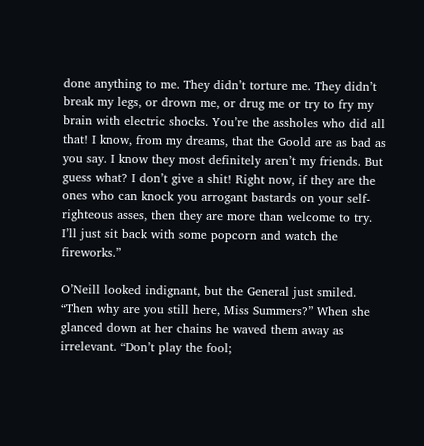done anything to me. They didn’t torture me. They didn’t break my legs, or drown me, or drug me or try to fry my brain with electric shocks. You’re the assholes who did all that! I know, from my dreams, that the Goold are as bad as you say. I know they most definitely aren’t my friends. But guess what? I don’t give a shit! Right now, if they are the ones who can knock you arrogant bastards on your self-righteous asses, then they are more than welcome to try. I’ll just sit back with some popcorn and watch the fireworks.”

O’Neill looked indignant, but the General just smiled. “Then why are you still here, Miss Summers?” When she glanced down at her chains he waved them away as irrelevant. “Don’t play the fool;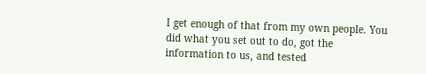I get enough of that from my own people. You did what you set out to do, got the information to us, and tested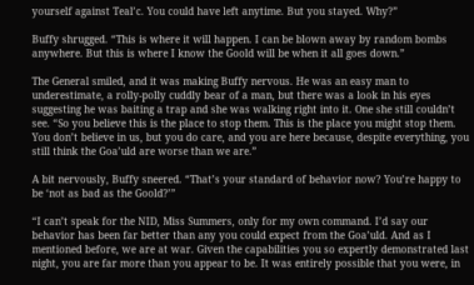yourself against Teal’c. You could have left anytime. But you stayed. Why?”

Buffy shrugged. “This is where it will happen. I can be blown away by random bombs anywhere. But this is where I know the Goold will be when it all goes down.”

The General smiled, and it was making Buffy nervous. He was an easy man to underestimate, a rolly-polly cuddly bear of a man, but there was a look in his eyes suggesting he was baiting a trap and she was walking right into it. One she still couldn’t see. “So you believe this is the place to stop them. This is the place you might stop them. You don’t believe in us, but you do care, and you are here because, despite everything, you still think the Goa’uld are worse than we are.”

A bit nervously, Buffy sneered. “That’s your standard of behavior now? You’re happy to be ‘not as bad as the Goold?’”

“I can’t speak for the NID, Miss Summers, only for my own command. I’d say our behavior has been far better than any you could expect from the Goa’uld. And as I mentioned before, we are at war. Given the capabilities you so expertly demonstrated last night, you are far more than you appear to be. It was entirely possible that you were, in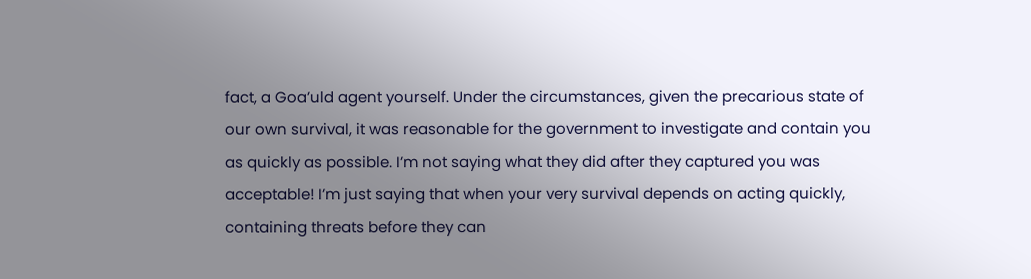fact, a Goa’uld agent yourself. Under the circumstances, given the precarious state of our own survival, it was reasonable for the government to investigate and contain you as quickly as possible. I’m not saying what they did after they captured you was acceptable! I’m just saying that when your very survival depends on acting quickly, containing threats before they can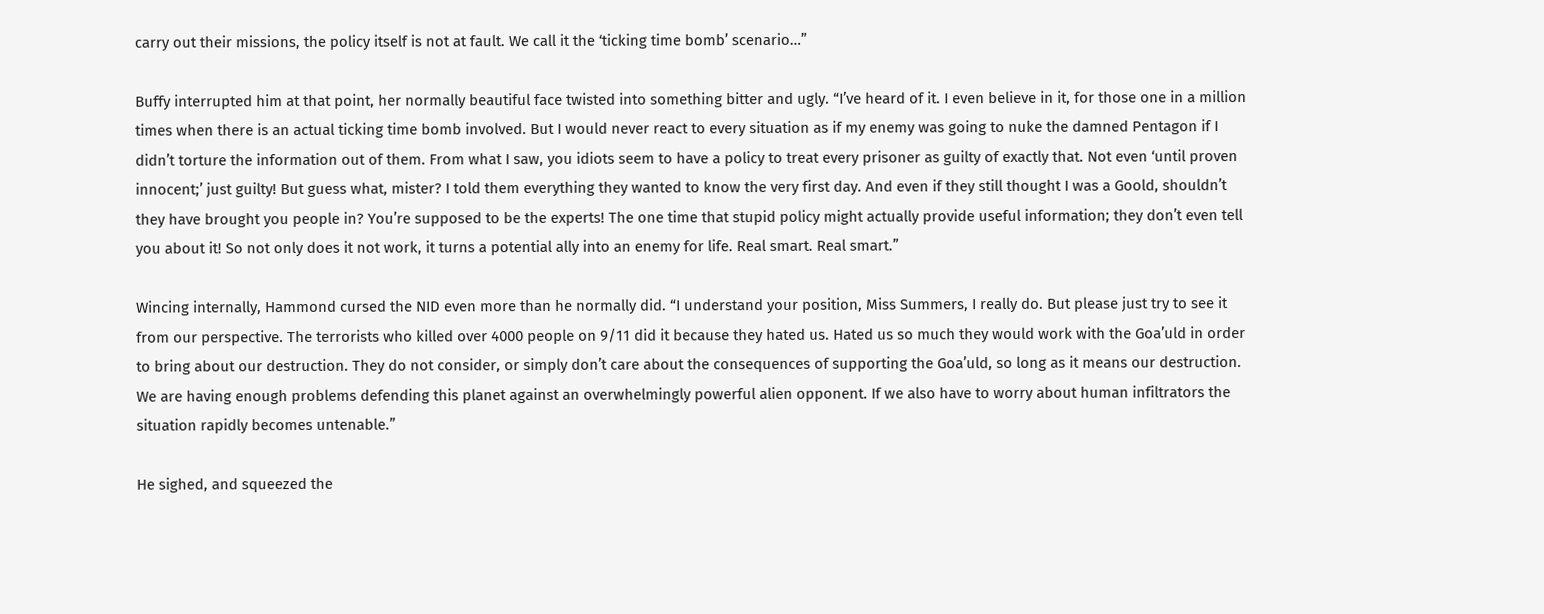carry out their missions, the policy itself is not at fault. We call it the ‘ticking time bomb’ scenario…”

Buffy interrupted him at that point, her normally beautiful face twisted into something bitter and ugly. “I’ve heard of it. I even believe in it, for those one in a million times when there is an actual ticking time bomb involved. But I would never react to every situation as if my enemy was going to nuke the damned Pentagon if I didn’t torture the information out of them. From what I saw, you idiots seem to have a policy to treat every prisoner as guilty of exactly that. Not even ‘until proven innocent;’ just guilty! But guess what, mister? I told them everything they wanted to know the very first day. And even if they still thought I was a Goold, shouldn’t they have brought you people in? You’re supposed to be the experts! The one time that stupid policy might actually provide useful information; they don’t even tell you about it! So not only does it not work, it turns a potential ally into an enemy for life. Real smart. Real smart.”

Wincing internally, Hammond cursed the NID even more than he normally did. “I understand your position, Miss Summers, I really do. But please just try to see it from our perspective. The terrorists who killed over 4000 people on 9/11 did it because they hated us. Hated us so much they would work with the Goa’uld in order to bring about our destruction. They do not consider, or simply don’t care about the consequences of supporting the Goa’uld, so long as it means our destruction. We are having enough problems defending this planet against an overwhelmingly powerful alien opponent. If we also have to worry about human infiltrators the situation rapidly becomes untenable.”

He sighed, and squeezed the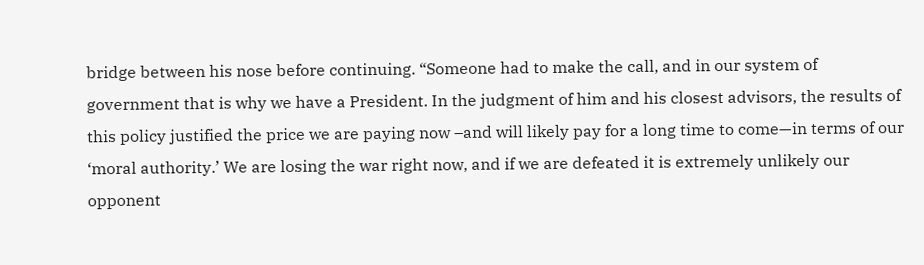bridge between his nose before continuing. “Someone had to make the call, and in our system of government that is why we have a President. In the judgment of him and his closest advisors, the results of this policy justified the price we are paying now –and will likely pay for a long time to come—in terms of our ‘moral authority.’ We are losing the war right now, and if we are defeated it is extremely unlikely our opponent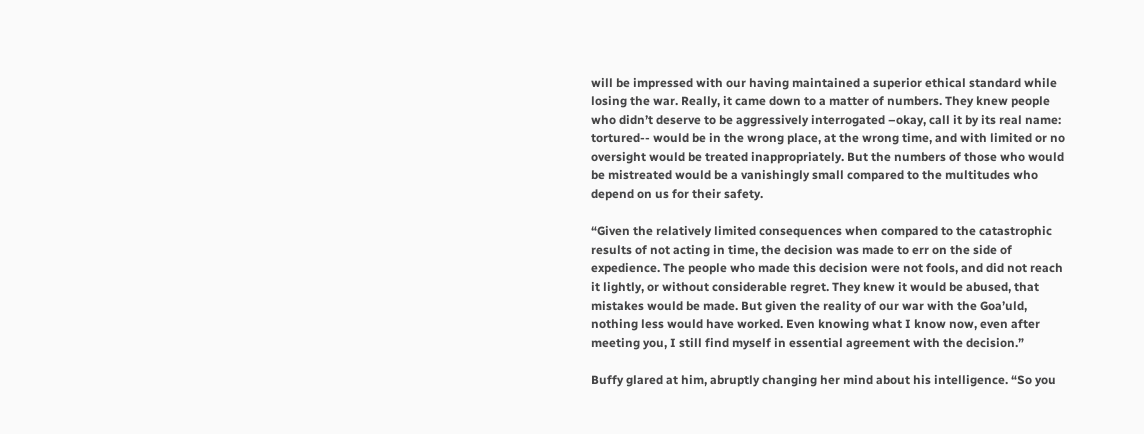will be impressed with our having maintained a superior ethical standard while losing the war. Really, it came down to a matter of numbers. They knew people who didn’t deserve to be aggressively interrogated –okay, call it by its real name: tortured-- would be in the wrong place, at the wrong time, and with limited or no oversight would be treated inappropriately. But the numbers of those who would be mistreated would be a vanishingly small compared to the multitudes who depend on us for their safety.

“Given the relatively limited consequences when compared to the catastrophic results of not acting in time, the decision was made to err on the side of expedience. The people who made this decision were not fools, and did not reach it lightly, or without considerable regret. They knew it would be abused, that mistakes would be made. But given the reality of our war with the Goa’uld, nothing less would have worked. Even knowing what I know now, even after meeting you, I still find myself in essential agreement with the decision.”

Buffy glared at him, abruptly changing her mind about his intelligence. “So you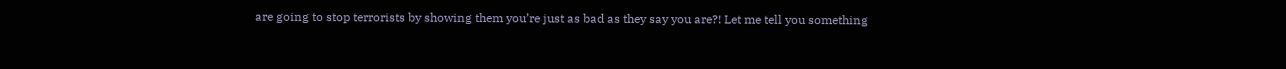are going to stop terrorists by showing them you’re just as bad as they say you are?! Let me tell you something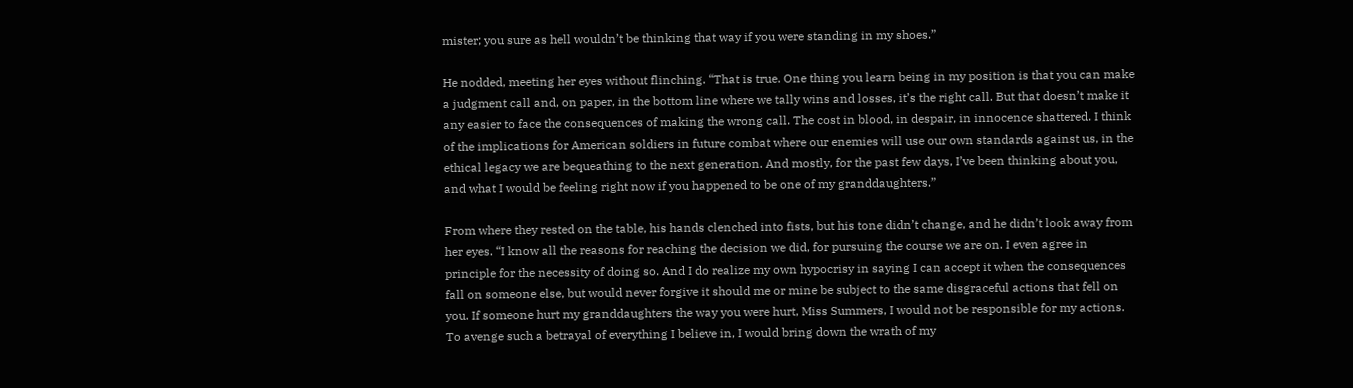mister; you sure as hell wouldn’t be thinking that way if you were standing in my shoes.”

He nodded, meeting her eyes without flinching. “That is true. One thing you learn being in my position is that you can make a judgment call and, on paper, in the bottom line where we tally wins and losses, it’s the right call. But that doesn’t make it any easier to face the consequences of making the wrong call. The cost in blood, in despair, in innocence shattered. I think of the implications for American soldiers in future combat where our enemies will use our own standards against us, in the ethical legacy we are bequeathing to the next generation. And mostly, for the past few days, I’ve been thinking about you, and what I would be feeling right now if you happened to be one of my granddaughters.”

From where they rested on the table, his hands clenched into fists, but his tone didn’t change, and he didn’t look away from her eyes. “I know all the reasons for reaching the decision we did, for pursuing the course we are on. I even agree in principle for the necessity of doing so. And I do realize my own hypocrisy in saying I can accept it when the consequences fall on someone else, but would never forgive it should me or mine be subject to the same disgraceful actions that fell on you. If someone hurt my granddaughters the way you were hurt, Miss Summers, I would not be responsible for my actions. To avenge such a betrayal of everything I believe in, I would bring down the wrath of my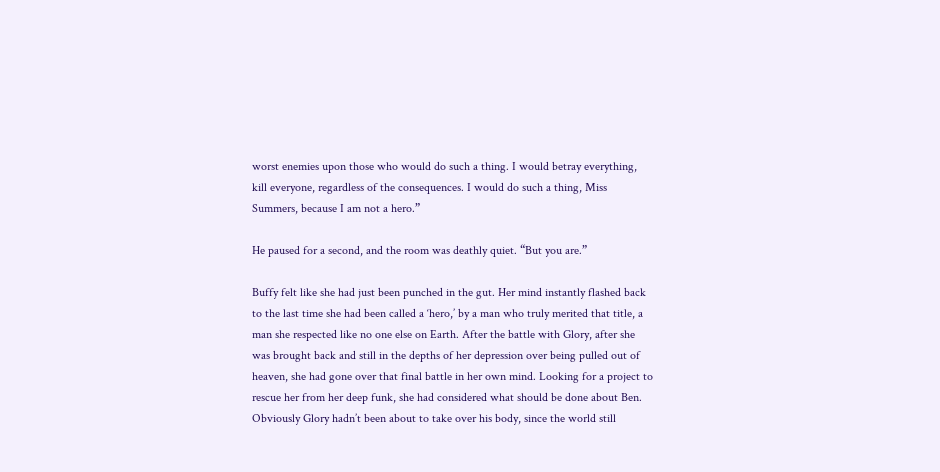worst enemies upon those who would do such a thing. I would betray everything, kill everyone, regardless of the consequences. I would do such a thing, Miss Summers, because I am not a hero.”

He paused for a second, and the room was deathly quiet. “But you are.”

Buffy felt like she had just been punched in the gut. Her mind instantly flashed back to the last time she had been called a ‘hero,’ by a man who truly merited that title, a man she respected like no one else on Earth. After the battle with Glory, after she was brought back and still in the depths of her depression over being pulled out of heaven, she had gone over that final battle in her own mind. Looking for a project to rescue her from her deep funk, she had considered what should be done about Ben. Obviously Glory hadn’t been about to take over his body, since the world still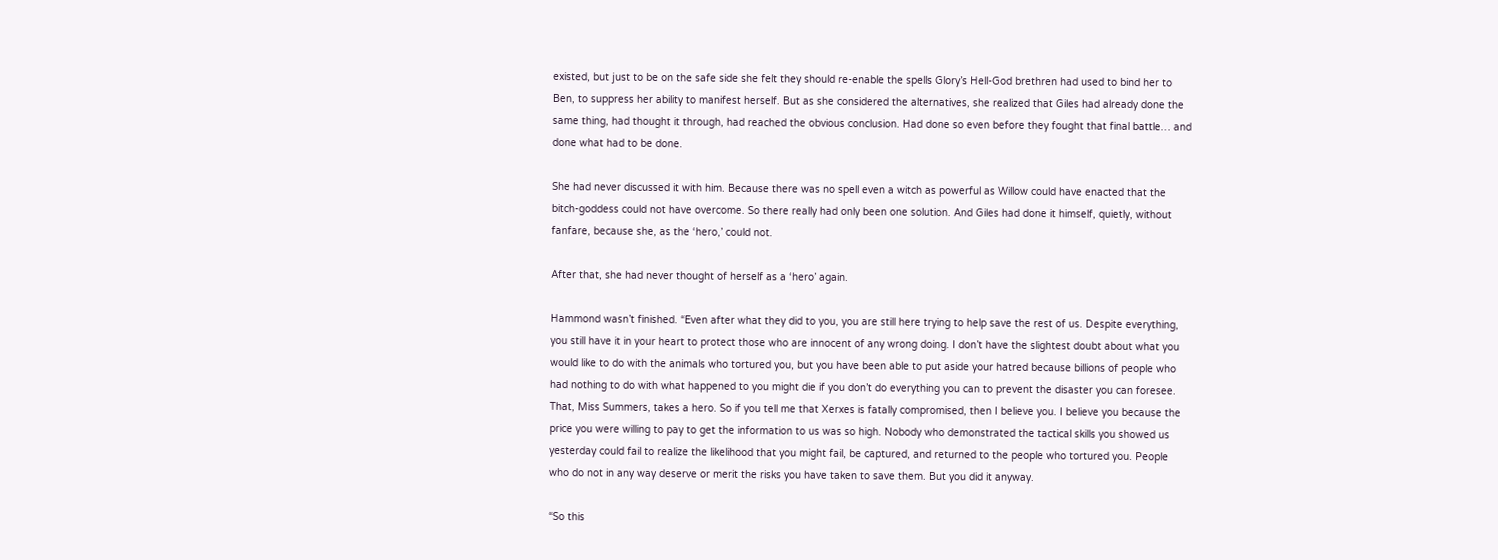existed, but just to be on the safe side she felt they should re-enable the spells Glory’s Hell-God brethren had used to bind her to Ben, to suppress her ability to manifest herself. But as she considered the alternatives, she realized that Giles had already done the same thing, had thought it through, had reached the obvious conclusion. Had done so even before they fought that final battle… and done what had to be done.

She had never discussed it with him. Because there was no spell even a witch as powerful as Willow could have enacted that the bitch-goddess could not have overcome. So there really had only been one solution. And Giles had done it himself, quietly, without fanfare, because she, as the ‘hero,’ could not.

After that, she had never thought of herself as a ‘hero’ again.

Hammond wasn’t finished. “Even after what they did to you, you are still here trying to help save the rest of us. Despite everything, you still have it in your heart to protect those who are innocent of any wrong doing. I don’t have the slightest doubt about what you would like to do with the animals who tortured you, but you have been able to put aside your hatred because billions of people who had nothing to do with what happened to you might die if you don’t do everything you can to prevent the disaster you can foresee. That, Miss Summers, takes a hero. So if you tell me that Xerxes is fatally compromised, then I believe you. I believe you because the price you were willing to pay to get the information to us was so high. Nobody who demonstrated the tactical skills you showed us yesterday could fail to realize the likelihood that you might fail, be captured, and returned to the people who tortured you. People who do not in any way deserve or merit the risks you have taken to save them. But you did it anyway.

“So this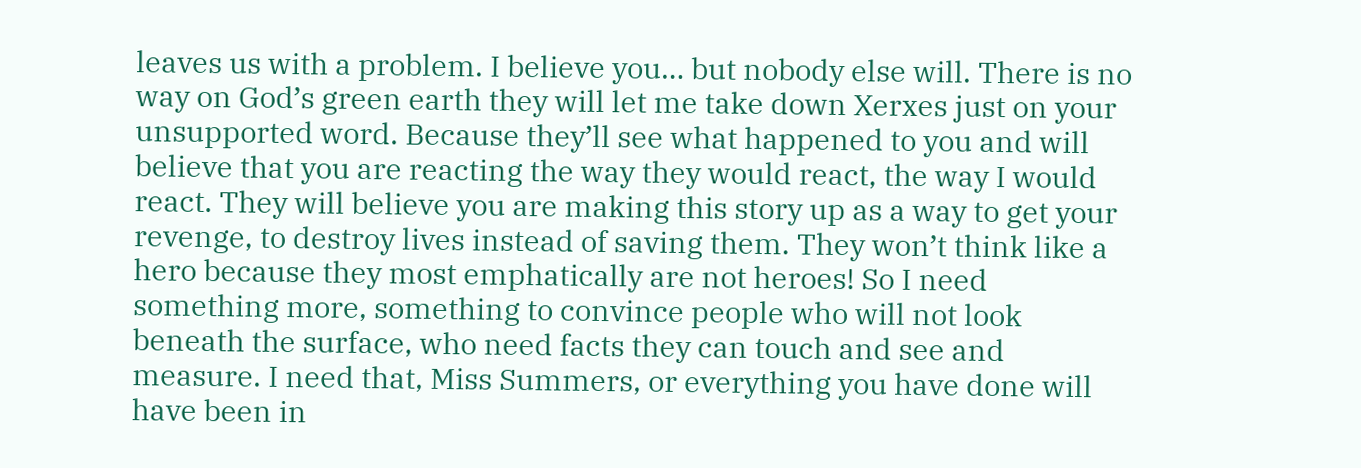leaves us with a problem. I believe you… but nobody else will. There is no way on God’s green earth they will let me take down Xerxes just on your unsupported word. Because they’ll see what happened to you and will believe that you are reacting the way they would react, the way I would react. They will believe you are making this story up as a way to get your revenge, to destroy lives instead of saving them. They won’t think like a hero because they most emphatically are not heroes! So I need something more, something to convince people who will not look beneath the surface, who need facts they can touch and see and measure. I need that, Miss Summers, or everything you have done will have been in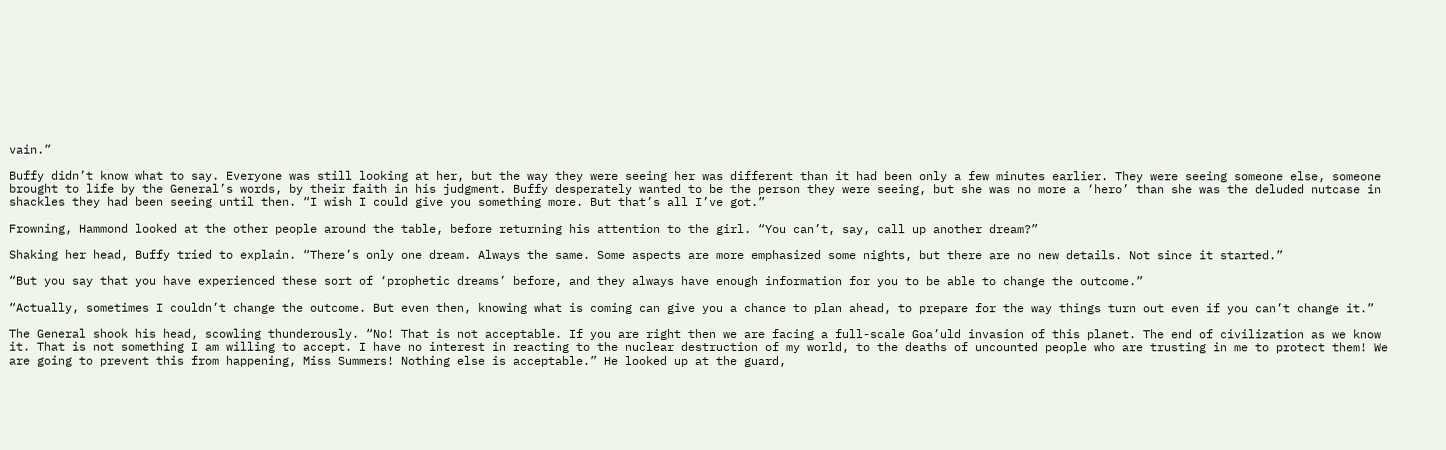vain.”

Buffy didn’t know what to say. Everyone was still looking at her, but the way they were seeing her was different than it had been only a few minutes earlier. They were seeing someone else, someone brought to life by the General’s words, by their faith in his judgment. Buffy desperately wanted to be the person they were seeing, but she was no more a ‘hero’ than she was the deluded nutcase in shackles they had been seeing until then. “I wish I could give you something more. But that’s all I’ve got.”

Frowning, Hammond looked at the other people around the table, before returning his attention to the girl. “You can’t, say, call up another dream?”

Shaking her head, Buffy tried to explain. “There’s only one dream. Always the same. Some aspects are more emphasized some nights, but there are no new details. Not since it started.”

“But you say that you have experienced these sort of ‘prophetic dreams’ before, and they always have enough information for you to be able to change the outcome.”

“Actually, sometimes I couldn’t change the outcome. But even then, knowing what is coming can give you a chance to plan ahead, to prepare for the way things turn out even if you can’t change it.”

The General shook his head, scowling thunderously. “No! That is not acceptable. If you are right then we are facing a full-scale Goa’uld invasion of this planet. The end of civilization as we know it. That is not something I am willing to accept. I have no interest in reacting to the nuclear destruction of my world, to the deaths of uncounted people who are trusting in me to protect them! We are going to prevent this from happening, Miss Summers! Nothing else is acceptable.” He looked up at the guard,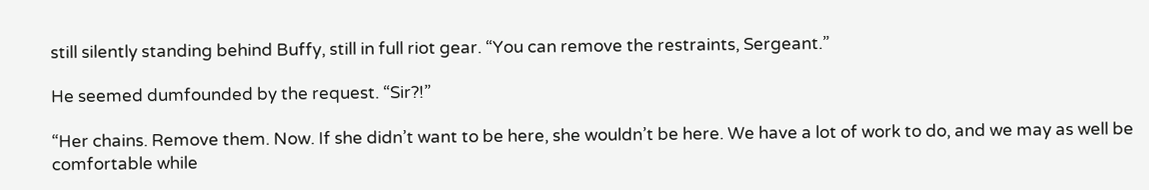still silently standing behind Buffy, still in full riot gear. “You can remove the restraints, Sergeant.”

He seemed dumfounded by the request. “Sir?!”

“Her chains. Remove them. Now. If she didn’t want to be here, she wouldn’t be here. We have a lot of work to do, and we may as well be comfortable while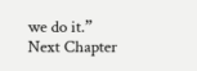we do it.”
Next Chapter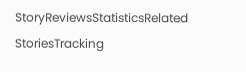StoryReviewsStatisticsRelated StoriesTracking